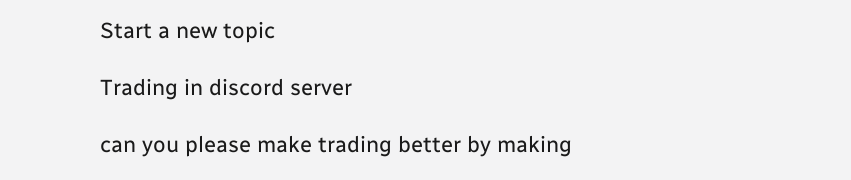Start a new topic

Trading in discord server

can you please make trading better by making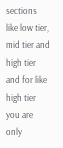sections like low tier, mid tier and high tier and for like high tier you are only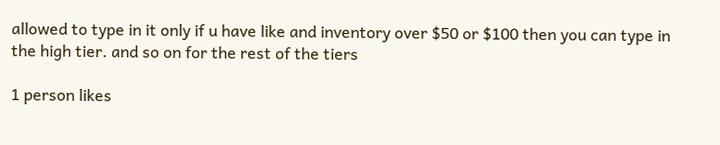allowed to type in it only if u have like and inventory over $50 or $100 then you can type in the high tier. and so on for the rest of the tiers

1 person likes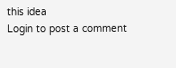this idea
Login to post a comment